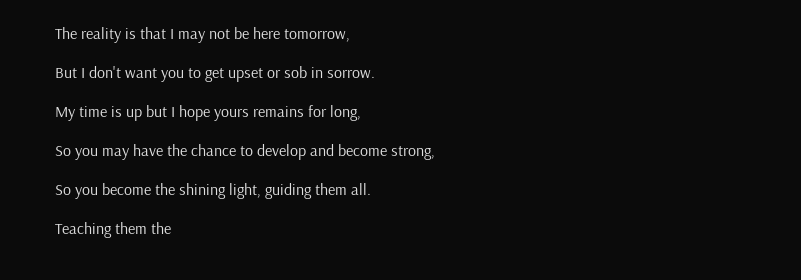The reality is that I may not be here tomorrow,

But I don't want you to get upset or sob in sorrow.

My time is up but I hope yours remains for long,

So you may have the chance to develop and become strong,

So you become the shining light, guiding them all.

Teaching them the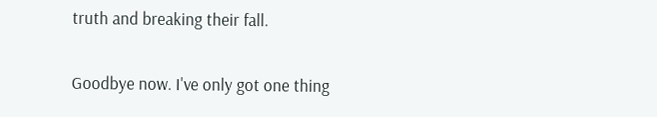truth and breaking their fall.


Goodbye now. I've only got one thing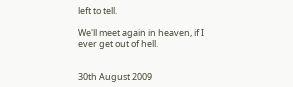left to tell.

We'll meet again in heaven, if I ever get out of hell.


30th August 2009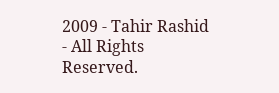2009 - Tahir Rashid - All Rights Reserved.